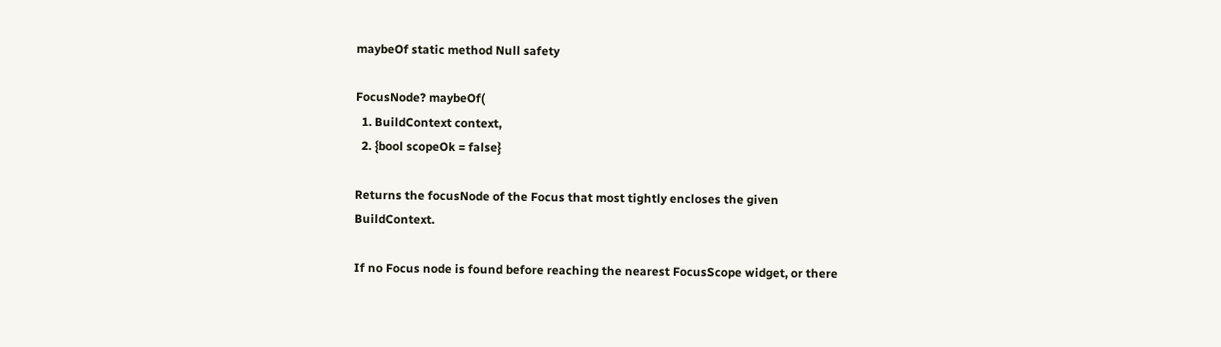maybeOf static method Null safety

FocusNode? maybeOf(
  1. BuildContext context,
  2. {bool scopeOk = false}

Returns the focusNode of the Focus that most tightly encloses the given BuildContext.

If no Focus node is found before reaching the nearest FocusScope widget, or there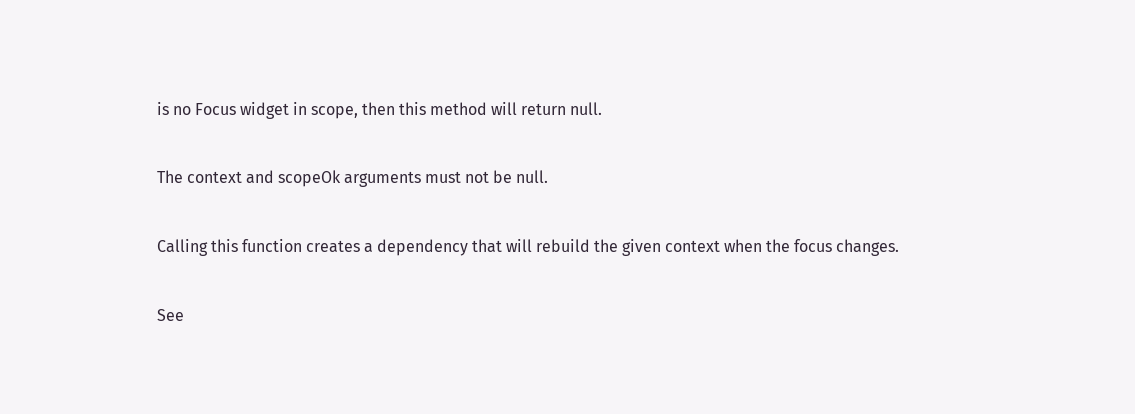is no Focus widget in scope, then this method will return null.

The context and scopeOk arguments must not be null.

Calling this function creates a dependency that will rebuild the given context when the focus changes.

See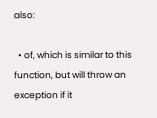also:

  • of, which is similar to this function, but will throw an exception if it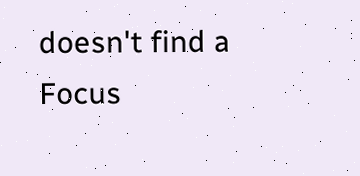doesn't find a Focus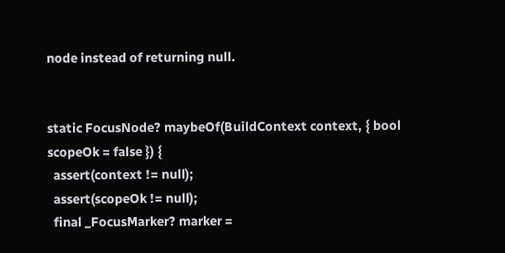node instead of returning null.


static FocusNode? maybeOf(BuildContext context, { bool scopeOk = false }) {
  assert(context != null);
  assert(scopeOk != null);
  final _FocusMarker? marker =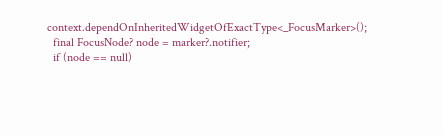context.dependOnInheritedWidgetOfExactType<_FocusMarker>();
  final FocusNode? node = marker?.notifier;
  if (node == null)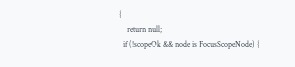{
    return null;
  if (!scopeOk && node is FocusScopeNode) {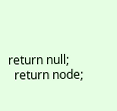return null;
  return node;